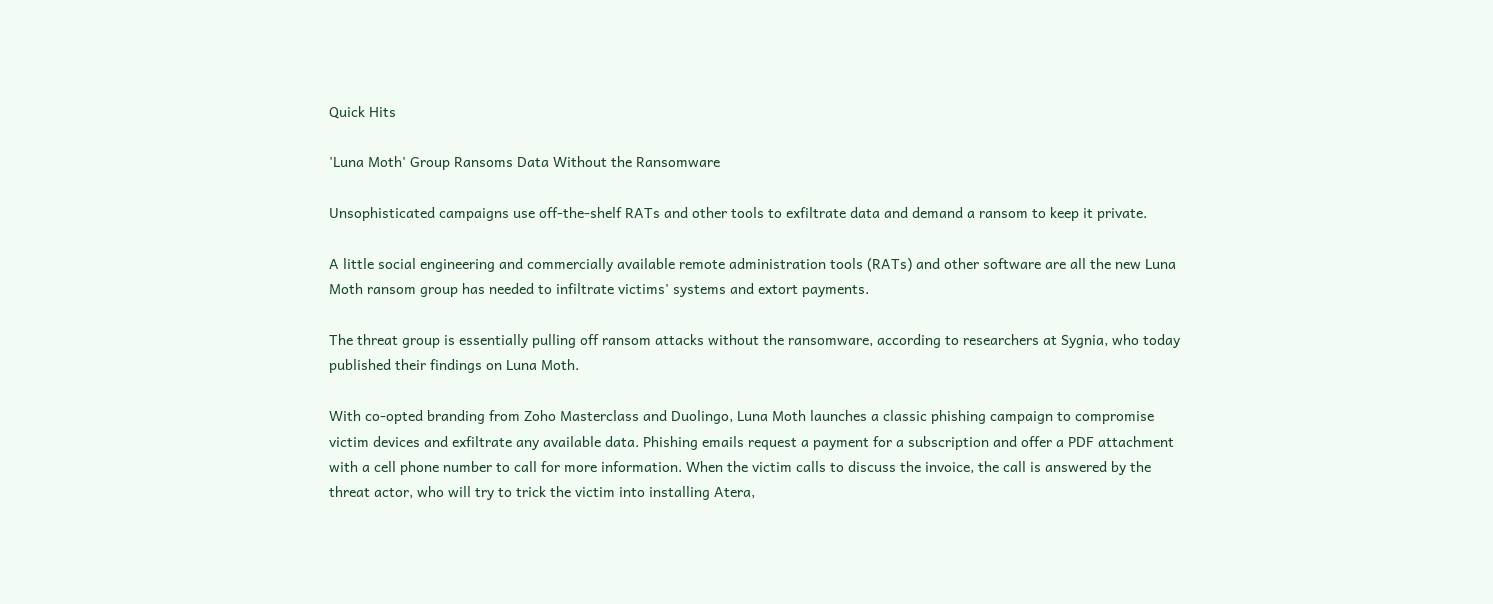Quick Hits

'Luna Moth' Group Ransoms Data Without the Ransomware

Unsophisticated campaigns use off-the-shelf RATs and other tools to exfiltrate data and demand a ransom to keep it private.

A little social engineering and commercially available remote administration tools (RATs) and other software are all the new Luna Moth ransom group has needed to infiltrate victims' systems and extort payments.

The threat group is essentially pulling off ransom attacks without the ransomware, according to researchers at Sygnia, who today published their findings on Luna Moth.

With co-opted branding from Zoho Masterclass and Duolingo, Luna Moth launches a classic phishing campaign to compromise victim devices and exfiltrate any available data. Phishing emails request a payment for a subscription and offer a PDF attachment with a cell phone number to call for more information. When the victim calls to discuss the invoice, the call is answered by the threat actor, who will try to trick the victim into installing Atera,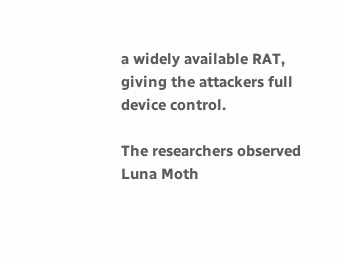a widely available RAT, giving the attackers full device control.

The researchers observed Luna Moth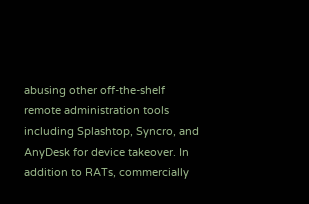abusing other off-the-shelf remote administration tools including Splashtop, Syncro, and AnyDesk for device takeover. In addition to RATs, commercially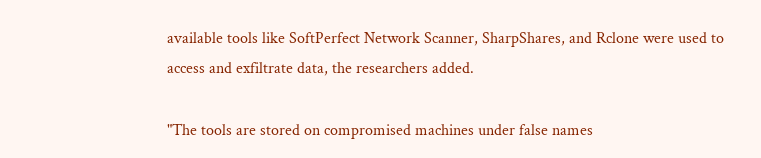available tools like SoftPerfect Network Scanner, SharpShares, and Rclone were used to access and exfiltrate data, the researchers added.

"The tools are stored on compromised machines under false names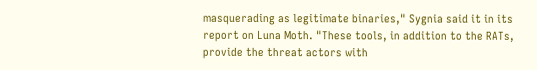masquerading as legitimate binaries," Sygnia said it in its report on Luna Moth. "These tools, in addition to the RATs, provide the threat actors with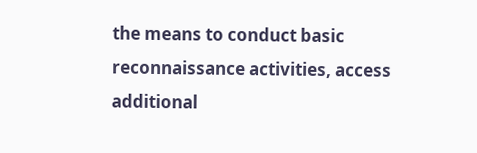the means to conduct basic reconnaissance activities, access additional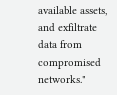available assets, and exfiltrate data from compromised networks."